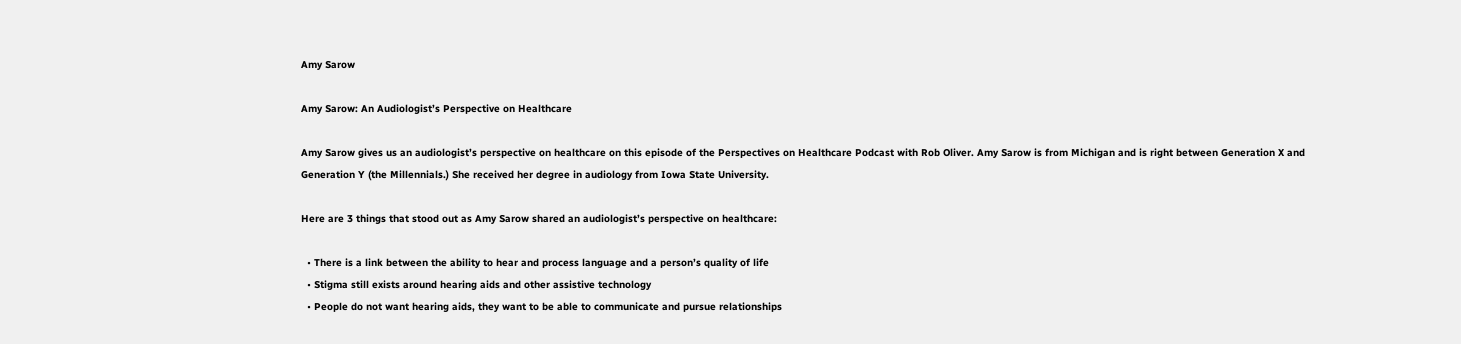Amy Sarow

Amy Sarow: An Audiologist’s Perspective on Healthcare

Amy Sarow gives us an audiologist’s perspective on healthcare on this episode of the Perspectives on Healthcare Podcast with Rob Oliver. Amy Sarow is from Michigan and is right between Generation X and Generation Y (the Millennials.) She received her degree in audiology from Iowa State University.

Here are 3 things that stood out as Amy Sarow shared an audiologist’s perspective on healthcare:

  • There is a link between the ability to hear and process language and a person’s quality of life
  • Stigma still exists around hearing aids and other assistive technology
  • People do not want hearing aids, they want to be able to communicate and pursue relationships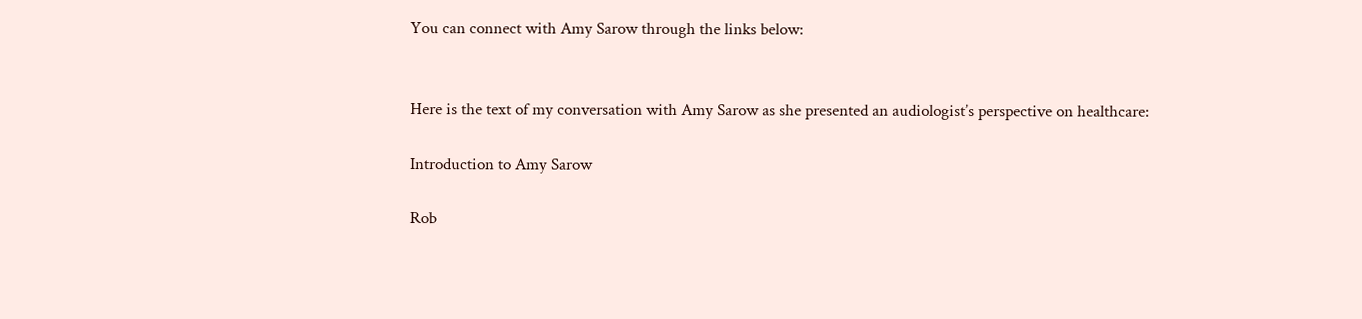You can connect with Amy Sarow through the links below:


Here is the text of my conversation with Amy Sarow as she presented an audiologist’s perspective on healthcare:

Introduction to Amy Sarow

Rob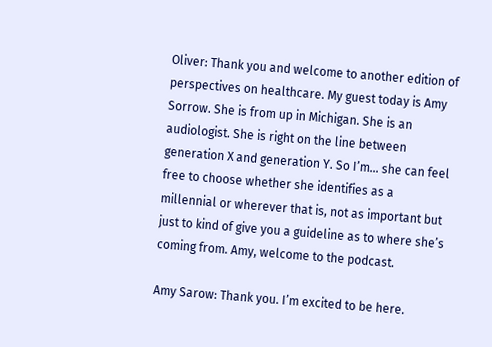Oliver: Thank you and welcome to another edition of perspectives on healthcare. My guest today is Amy Sorrow. She is from up in Michigan. She is an audiologist. She is right on the line between generation X and generation Y. So I’m… she can feel free to choose whether she identifies as a millennial or wherever that is, not as important but just to kind of give you a guideline as to where she’s coming from. Amy, welcome to the podcast.

Amy Sarow: Thank you. I’m excited to be here.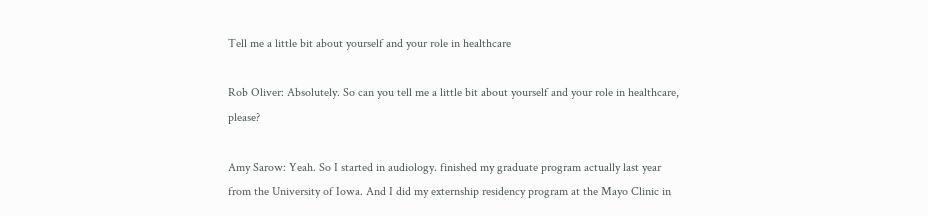Tell me a little bit about yourself and your role in healthcare

Rob Oliver: Absolutely. So can you tell me a little bit about yourself and your role in healthcare, please?

Amy Sarow: Yeah. So I started in audiology. finished my graduate program actually last year from the University of Iowa. And I did my externship residency program at the Mayo Clinic in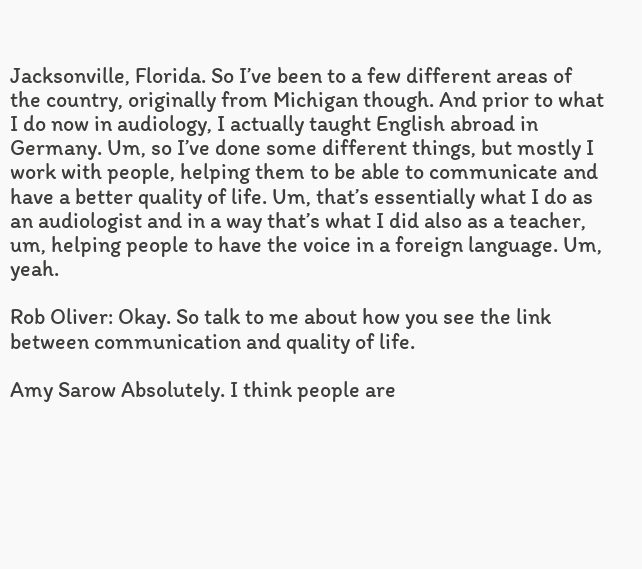Jacksonville, Florida. So I’ve been to a few different areas of the country, originally from Michigan though. And prior to what I do now in audiology, I actually taught English abroad in Germany. Um, so I’ve done some different things, but mostly I work with people, helping them to be able to communicate and have a better quality of life. Um, that’s essentially what I do as an audiologist and in a way that’s what I did also as a teacher, um, helping people to have the voice in a foreign language. Um, yeah.

Rob Oliver: Okay. So talk to me about how you see the link between communication and quality of life.

Amy Sarow Absolutely. I think people are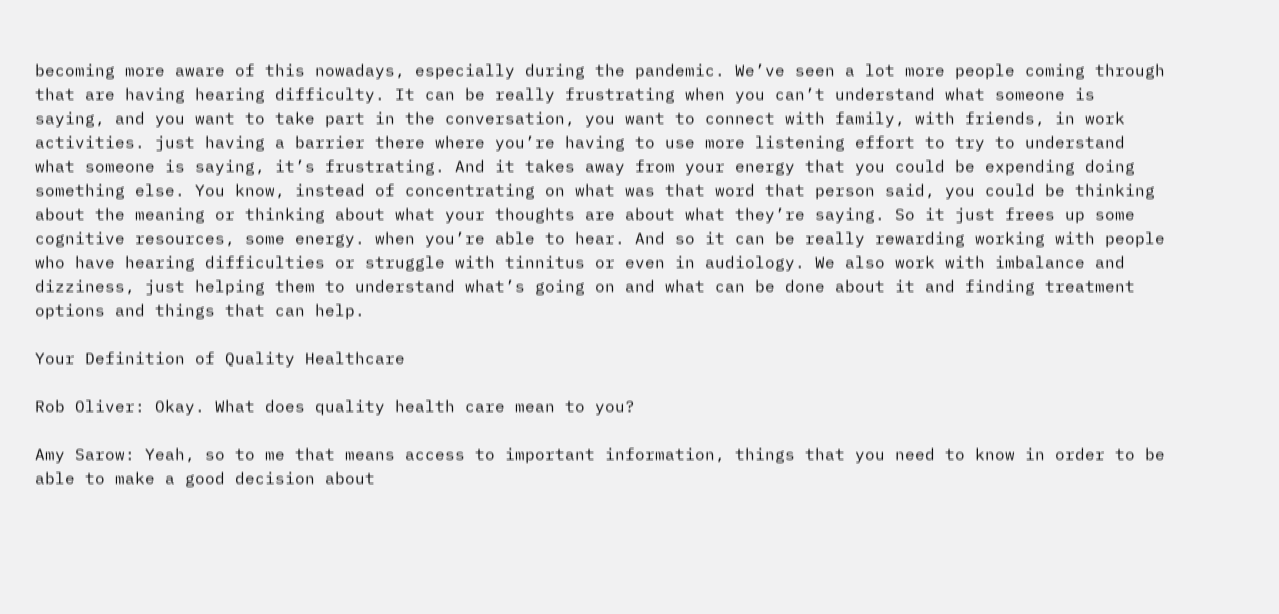becoming more aware of this nowadays, especially during the pandemic. We’ve seen a lot more people coming through that are having hearing difficulty. It can be really frustrating when you can’t understand what someone is saying, and you want to take part in the conversation, you want to connect with family, with friends, in work activities. just having a barrier there where you’re having to use more listening effort to try to understand what someone is saying, it’s frustrating. And it takes away from your energy that you could be expending doing something else. You know, instead of concentrating on what was that word that person said, you could be thinking about the meaning or thinking about what your thoughts are about what they’re saying. So it just frees up some cognitive resources, some energy. when you’re able to hear. And so it can be really rewarding working with people who have hearing difficulties or struggle with tinnitus or even in audiology. We also work with imbalance and dizziness, just helping them to understand what’s going on and what can be done about it and finding treatment options and things that can help.

Your Definition of Quality Healthcare

Rob Oliver: Okay. What does quality health care mean to you?

Amy Sarow: Yeah, so to me that means access to important information, things that you need to know in order to be able to make a good decision about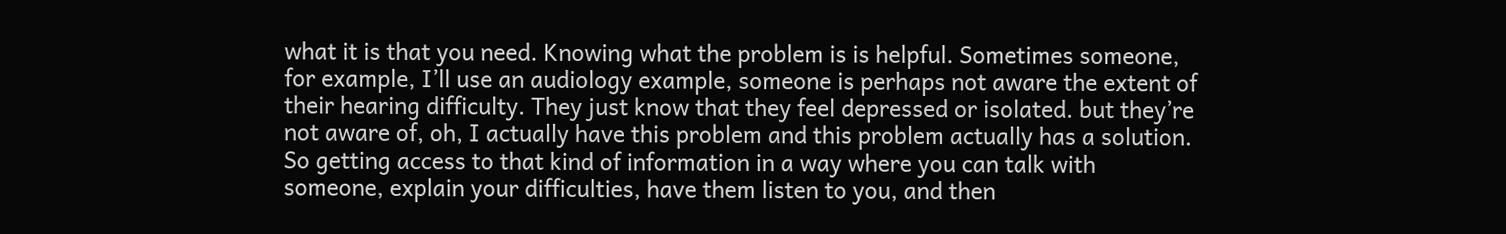what it is that you need. Knowing what the problem is is helpful. Sometimes someone, for example, I’ll use an audiology example, someone is perhaps not aware the extent of their hearing difficulty. They just know that they feel depressed or isolated. but they’re not aware of, oh, I actually have this problem and this problem actually has a solution. So getting access to that kind of information in a way where you can talk with someone, explain your difficulties, have them listen to you, and then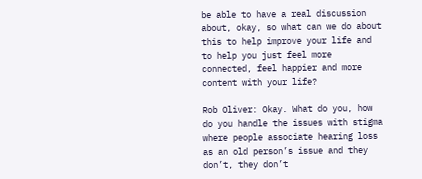be able to have a real discussion about, okay, so what can we do about this to help improve your life and to help you just feel more connected, feel happier and more content with your life?

Rob Oliver: Okay. What do you, how do you handle the issues with stigma where people associate hearing loss as an old person’s issue and they don’t, they don’t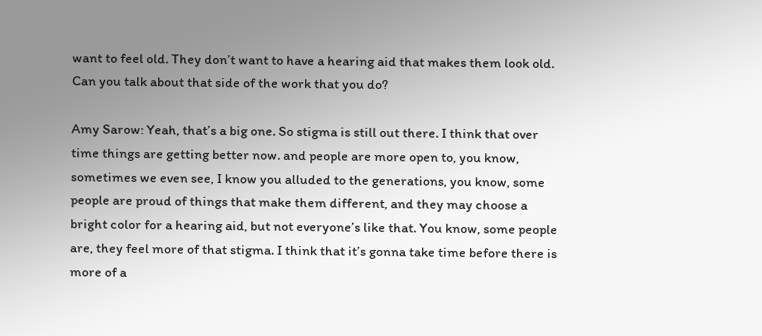want to feel old. They don’t want to have a hearing aid that makes them look old. Can you talk about that side of the work that you do?

Amy Sarow: Yeah, that’s a big one. So stigma is still out there. I think that over time things are getting better now. and people are more open to, you know, sometimes we even see, I know you alluded to the generations, you know, some people are proud of things that make them different, and they may choose a bright color for a hearing aid, but not everyone’s like that. You know, some people are, they feel more of that stigma. I think that it’s gonna take time before there is more of a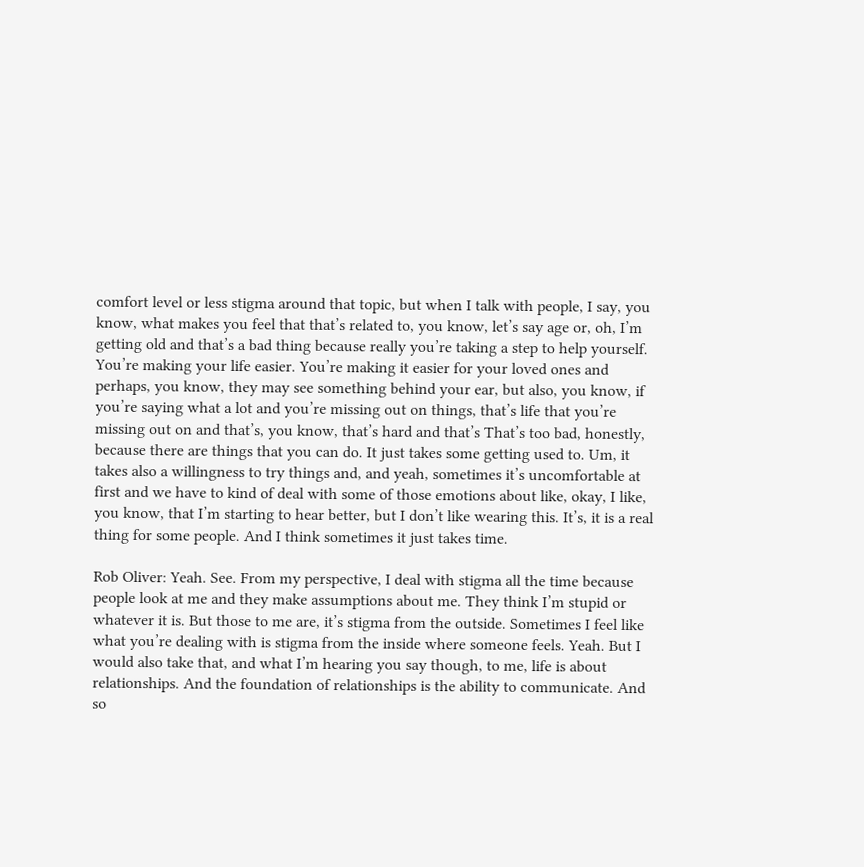comfort level or less stigma around that topic, but when I talk with people, I say, you know, what makes you feel that that’s related to, you know, let’s say age or, oh, I’m getting old and that’s a bad thing because really you’re taking a step to help yourself. You’re making your life easier. You’re making it easier for your loved ones and perhaps, you know, they may see something behind your ear, but also, you know, if you’re saying what a lot and you’re missing out on things, that’s life that you’re missing out on and that’s, you know, that’s hard and that’s That’s too bad, honestly, because there are things that you can do. It just takes some getting used to. Um, it takes also a willingness to try things and, and yeah, sometimes it’s uncomfortable at first and we have to kind of deal with some of those emotions about like, okay, I like, you know, that I’m starting to hear better, but I don’t like wearing this. It’s, it is a real thing for some people. And I think sometimes it just takes time.

Rob Oliver: Yeah. See. From my perspective, I deal with stigma all the time because people look at me and they make assumptions about me. They think I’m stupid or whatever it is. But those to me are, it’s stigma from the outside. Sometimes I feel like what you’re dealing with is stigma from the inside where someone feels. Yeah. But I would also take that, and what I’m hearing you say though, to me, life is about relationships. And the foundation of relationships is the ability to communicate. And so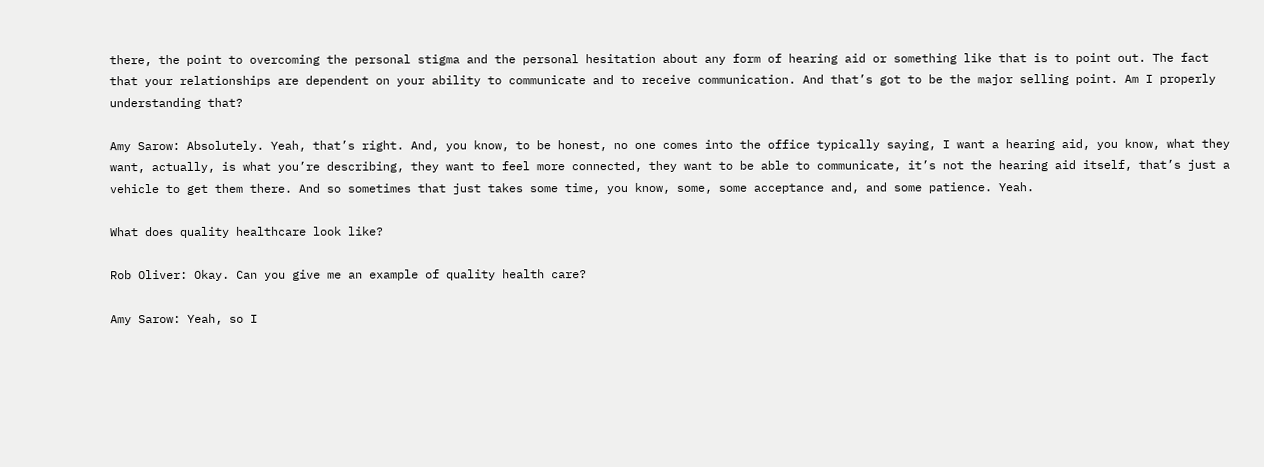there, the point to overcoming the personal stigma and the personal hesitation about any form of hearing aid or something like that is to point out. The fact that your relationships are dependent on your ability to communicate and to receive communication. And that’s got to be the major selling point. Am I properly understanding that?

Amy Sarow: Absolutely. Yeah, that’s right. And, you know, to be honest, no one comes into the office typically saying, I want a hearing aid, you know, what they want, actually, is what you’re describing, they want to feel more connected, they want to be able to communicate, it’s not the hearing aid itself, that’s just a vehicle to get them there. And so sometimes that just takes some time, you know, some, some acceptance and, and some patience. Yeah.

What does quality healthcare look like?

Rob Oliver: Okay. Can you give me an example of quality health care?

Amy Sarow: Yeah, so I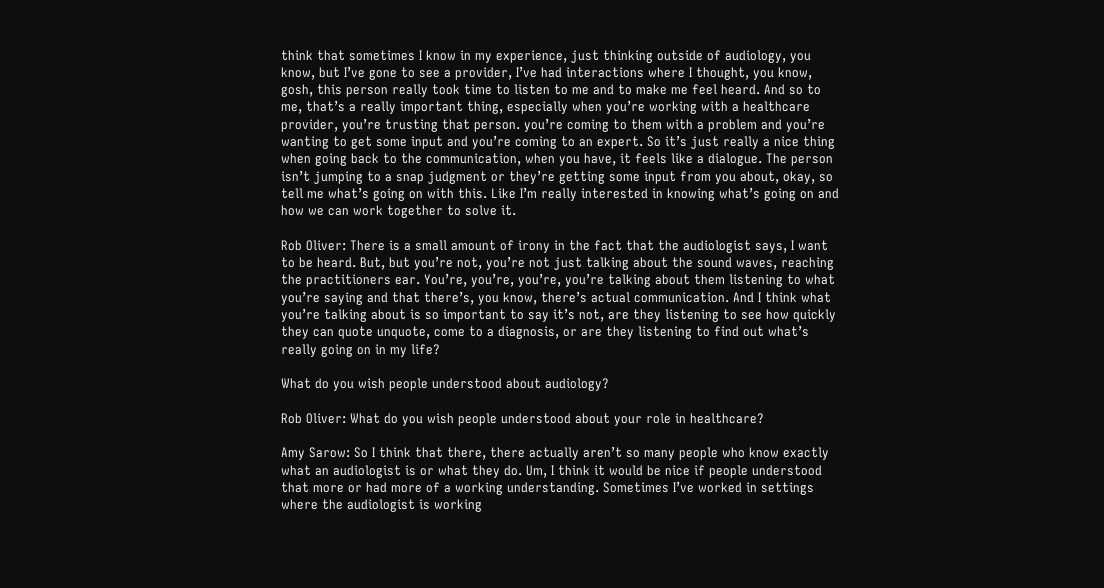think that sometimes I know in my experience, just thinking outside of audiology, you know, but I’ve gone to see a provider, I’ve had interactions where I thought, you know, gosh, this person really took time to listen to me and to make me feel heard. And so to me, that’s a really important thing, especially when you’re working with a healthcare provider, you’re trusting that person. you’re coming to them with a problem and you’re wanting to get some input and you’re coming to an expert. So it’s just really a nice thing when going back to the communication, when you have, it feels like a dialogue. The person isn’t jumping to a snap judgment or they’re getting some input from you about, okay, so tell me what’s going on with this. Like I’m really interested in knowing what’s going on and how we can work together to solve it.

Rob Oliver: There is a small amount of irony in the fact that the audiologist says, I want to be heard. But, but you’re not, you’re not just talking about the sound waves, reaching the practitioners ear. You’re, you’re, you’re, you’re talking about them listening to what you’re saying and that there’s, you know, there’s actual communication. And I think what you’re talking about is so important to say it’s not, are they listening to see how quickly they can quote unquote, come to a diagnosis, or are they listening to find out what’s really going on in my life?

What do you wish people understood about audiology?

Rob Oliver: What do you wish people understood about your role in healthcare?

Amy Sarow: So I think that there, there actually aren’t so many people who know exactly what an audiologist is or what they do. Um, I think it would be nice if people understood that more or had more of a working understanding. Sometimes I’ve worked in settings where the audiologist is working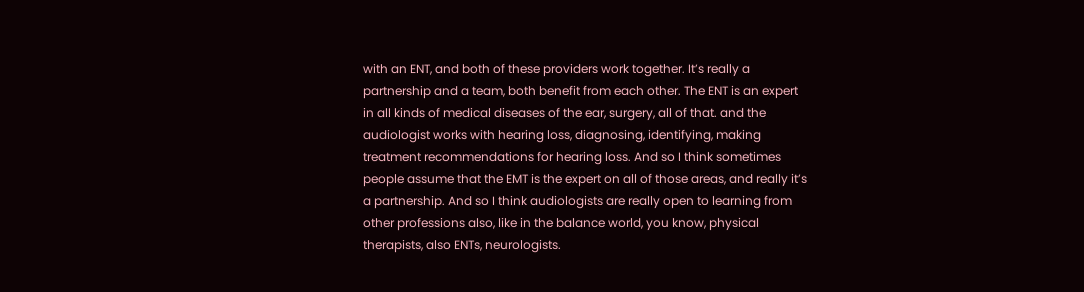with an ENT, and both of these providers work together. It’s really a partnership and a team, both benefit from each other. The ENT is an expert in all kinds of medical diseases of the ear, surgery, all of that. and the audiologist works with hearing loss, diagnosing, identifying, making treatment recommendations for hearing loss. And so I think sometimes people assume that the EMT is the expert on all of those areas, and really it’s a partnership. And so I think audiologists are really open to learning from other professions also, like in the balance world, you know, physical therapists, also ENTs, neurologists.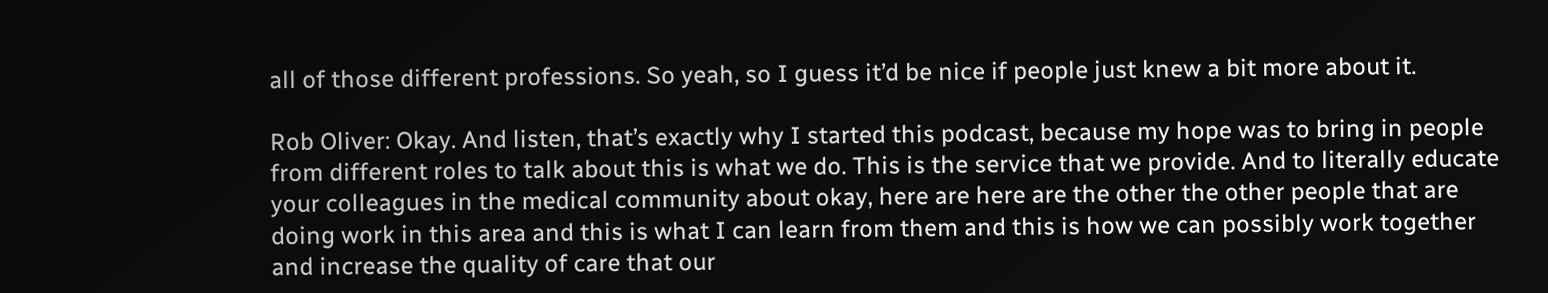all of those different professions. So yeah, so I guess it’d be nice if people just knew a bit more about it.

Rob Oliver: Okay. And listen, that’s exactly why I started this podcast, because my hope was to bring in people from different roles to talk about this is what we do. This is the service that we provide. And to literally educate your colleagues in the medical community about okay, here are here are the other the other people that are doing work in this area and this is what I can learn from them and this is how we can possibly work together and increase the quality of care that our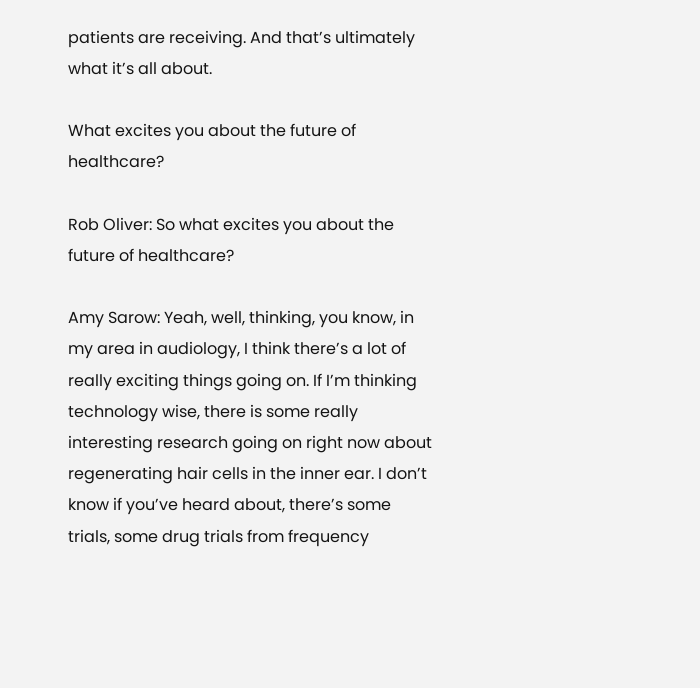patients are receiving. And that’s ultimately what it’s all about.

What excites you about the future of healthcare?

Rob Oliver: So what excites you about the future of healthcare?

Amy Sarow: Yeah, well, thinking, you know, in my area in audiology, I think there’s a lot of really exciting things going on. If I’m thinking technology wise, there is some really interesting research going on right now about regenerating hair cells in the inner ear. I don’t know if you’ve heard about, there’s some trials, some drug trials from frequency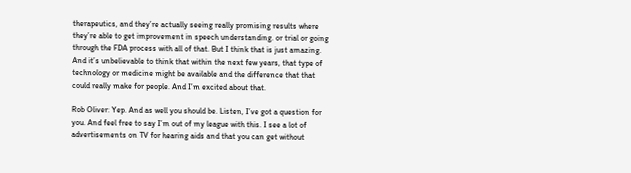therapeutics, and they’re actually seeing really promising results where they’re able to get improvement in speech understanding. or trial or going through the FDA process with all of that. But I think that is just amazing. And it’s unbelievable to think that within the next few years, that type of technology or medicine might be available and the difference that that could really make for people. And I’m excited about that.

Rob Oliver: Yep. And as well you should be. Listen, I’ve got a question for you. And feel free to say I’m out of my league with this. I see a lot of advertisements on TV for hearing aids and that you can get without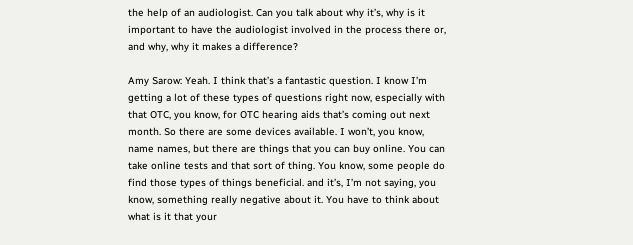the help of an audiologist. Can you talk about why it’s, why is it important to have the audiologist involved in the process there or, and why, why it makes a difference?

Amy Sarow: Yeah. I think that’s a fantastic question. I know I’m getting a lot of these types of questions right now, especially with that OTC, you know, for OTC hearing aids that’s coming out next month. So there are some devices available. I won’t, you know, name names, but there are things that you can buy online. You can take online tests and that sort of thing. You know, some people do find those types of things beneficial. and it’s, I’m not saying, you know, something really negative about it. You have to think about what is it that your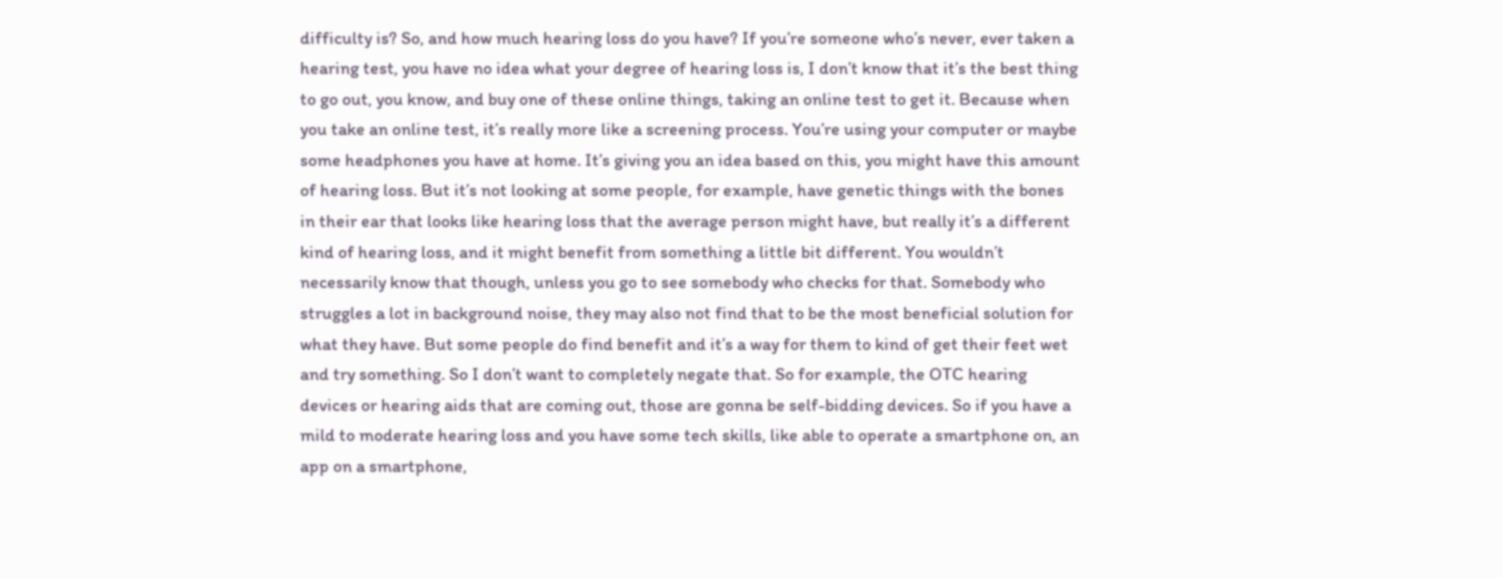difficulty is? So, and how much hearing loss do you have? If you’re someone who’s never, ever taken a hearing test, you have no idea what your degree of hearing loss is, I don’t know that it’s the best thing to go out, you know, and buy one of these online things, taking an online test to get it. Because when you take an online test, it’s really more like a screening process. You’re using your computer or maybe some headphones you have at home. It’s giving you an idea based on this, you might have this amount of hearing loss. But it’s not looking at some people, for example, have genetic things with the bones in their ear that looks like hearing loss that the average person might have, but really it’s a different kind of hearing loss, and it might benefit from something a little bit different. You wouldn’t necessarily know that though, unless you go to see somebody who checks for that. Somebody who struggles a lot in background noise, they may also not find that to be the most beneficial solution for what they have. But some people do find benefit and it’s a way for them to kind of get their feet wet and try something. So I don’t want to completely negate that. So for example, the OTC hearing devices or hearing aids that are coming out, those are gonna be self-bidding devices. So if you have a mild to moderate hearing loss and you have some tech skills, like able to operate a smartphone on, an app on a smartphone,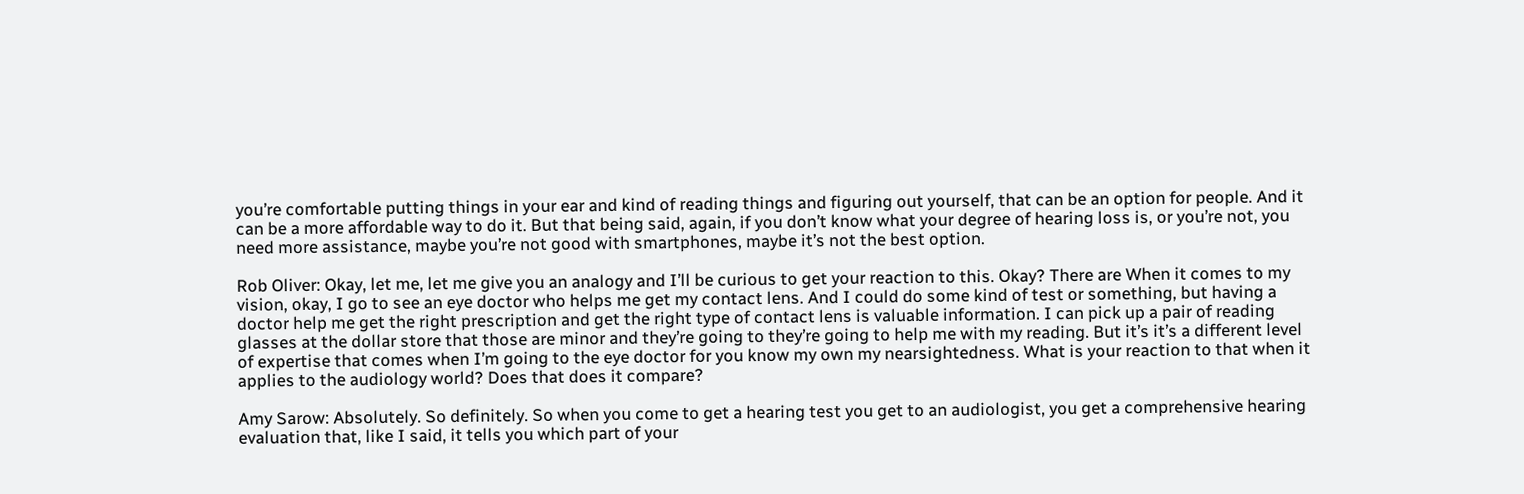you’re comfortable putting things in your ear and kind of reading things and figuring out yourself, that can be an option for people. And it can be a more affordable way to do it. But that being said, again, if you don’t know what your degree of hearing loss is, or you’re not, you need more assistance, maybe you’re not good with smartphones, maybe it’s not the best option.

Rob Oliver: Okay, let me, let me give you an analogy and I’ll be curious to get your reaction to this. Okay? There are When it comes to my vision, okay, I go to see an eye doctor who helps me get my contact lens. And I could do some kind of test or something, but having a doctor help me get the right prescription and get the right type of contact lens is valuable information. I can pick up a pair of reading glasses at the dollar store that those are minor and they’re going to they’re going to help me with my reading. But it’s it’s a different level of expertise that comes when I’m going to the eye doctor for you know my own my nearsightedness. What is your reaction to that when it applies to the audiology world? Does that does it compare?

Amy Sarow: Absolutely. So definitely. So when you come to get a hearing test you get to an audiologist, you get a comprehensive hearing evaluation that, like I said, it tells you which part of your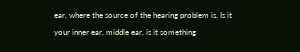ear, where the source of the hearing problem is. Is it your inner ear, middle ear, is it something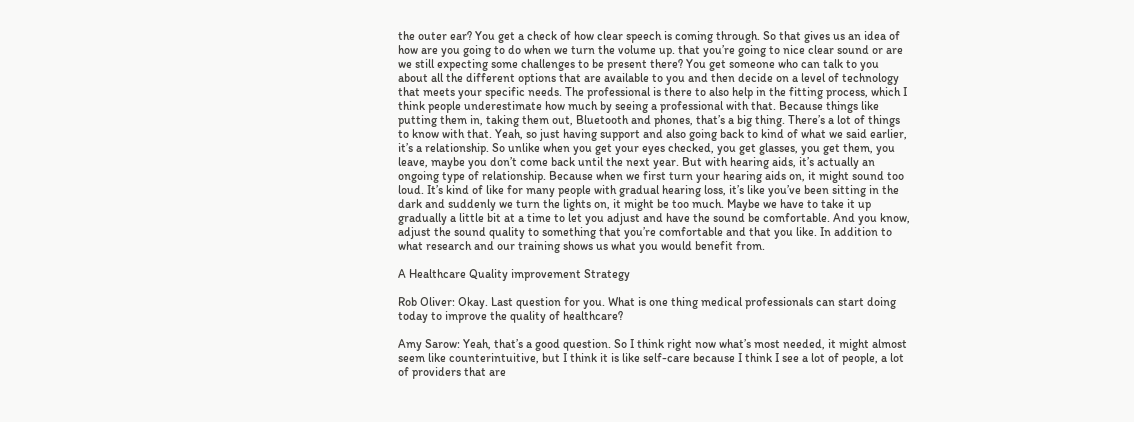the outer ear? You get a check of how clear speech is coming through. So that gives us an idea of how are you going to do when we turn the volume up. that you’re going to nice clear sound or are we still expecting some challenges to be present there? You get someone who can talk to you about all the different options that are available to you and then decide on a level of technology that meets your specific needs. The professional is there to also help in the fitting process, which I think people underestimate how much by seeing a professional with that. Because things like putting them in, taking them out, Bluetooth and phones, that’s a big thing. There’s a lot of things to know with that. Yeah, so just having support and also going back to kind of what we said earlier, it’s a relationship. So unlike when you get your eyes checked, you get glasses, you get them, you leave, maybe you don’t come back until the next year. But with hearing aids, it’s actually an ongoing type of relationship. Because when we first turn your hearing aids on, it might sound too loud. It’s kind of like for many people with gradual hearing loss, it’s like you’ve been sitting in the dark and suddenly we turn the lights on, it might be too much. Maybe we have to take it up gradually a little bit at a time to let you adjust and have the sound be comfortable. And you know, adjust the sound quality to something that you’re comfortable and that you like. In addition to what research and our training shows us what you would benefit from.

A Healthcare Quality improvement Strategy

Rob Oliver: Okay. Last question for you. What is one thing medical professionals can start doing today to improve the quality of healthcare?

Amy Sarow: Yeah, that’s a good question. So I think right now what’s most needed, it might almost seem like counterintuitive, but I think it is like self-care because I think I see a lot of people, a lot of providers that are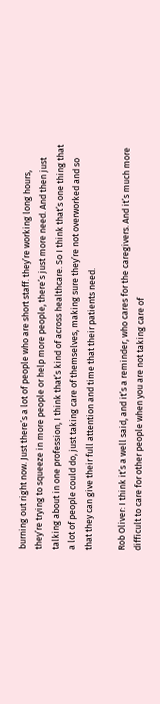burning out right now. Just there’s a lot of people who are short staff. they’re working long hours, they’re trying to squeeze in more people or help more people, there’s just more need. And then just talking about in one profession, I think that’s kind of across healthcare. So I think that’s one thing that a lot of people could do, just taking care of themselves, making sure they’re not overworked and so that they can give their full attention and time that their patients need.

Rob Oliver: I think it’s a well said, and it’s a reminder, who cares for the caregivers. And it’s much more difficult to care for other people when you are not taking care of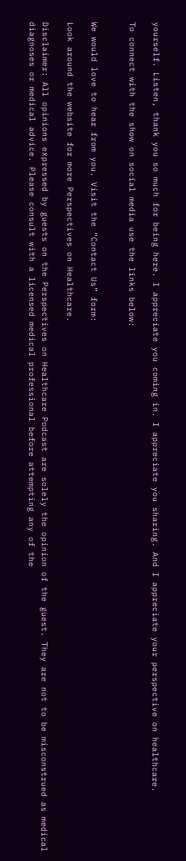yourself. Listen, thank you so much for being here. I appreciate you coming in. I appreciate you sharing. And I appreciate your perspective on healthcare.

To connect with the show on social media use the links below:


We would love to hear from you. Visit the “Contact Us” form:

Look around the website for more Perspectives on Healthcare.

Disclaimer: All opinions expressed by guests on the Perspectives on Healthcare Podcast are solely the opinion of the guest. They are not to be misconstrued as medical diagnoses or medical advice. Please consult with a licensed medical professional before attempting any of the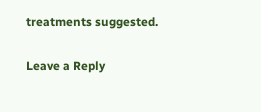treatments suggested.

Leave a Reply